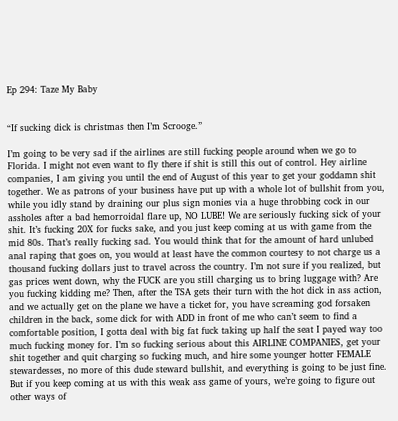Ep 294: Taze My Baby


“If sucking dick is christmas then I’m Scrooge.”

I’m going to be very sad if the airlines are still fucking people around when we go to Florida. I might not even want to fly there if shit is still this out of control. Hey airline companies, I am giving you until the end of August of this year to get your goddamn shit together. We as patrons of your business have put up with a whole lot of bullshit from you, while you idly stand by draining our plus sign monies via a huge throbbing cock in our assholes after a bad hemorroidal flare up, NO LUBE! We are seriously fucking sick of your shit. It’s fucking 20X for fucks sake, and you just keep coming at us with game from the mid 80s. That’s really fucking sad. You would think that for the amount of hard unlubed anal raping that goes on, you would at least have the common courtesy to not charge us a thousand fucking dollars just to travel across the country. I’m not sure if you realized, but gas prices went down, why the FUCK are you still charging us to bring luggage with? Are you fucking kidding me? Then, after the TSA gets their turn with the hot dick in ass action, and we actually get on the plane we have a ticket for, you have screaming god forsaken children in the back, some dick for with ADD in front of me who can’t seem to find a comfortable position, I gotta deal with big fat fuck taking up half the seat I payed way too much fucking money for. I’m so fucking serious about this AIRLINE COMPANIES, get your shit together and quit charging so fucking much, and hire some younger hotter FEMALE stewardesses, no more of this dude steward bullshit, and everything is going to be just fine. But if you keep coming at us with this weak ass game of yours, we’re going to figure out other ways of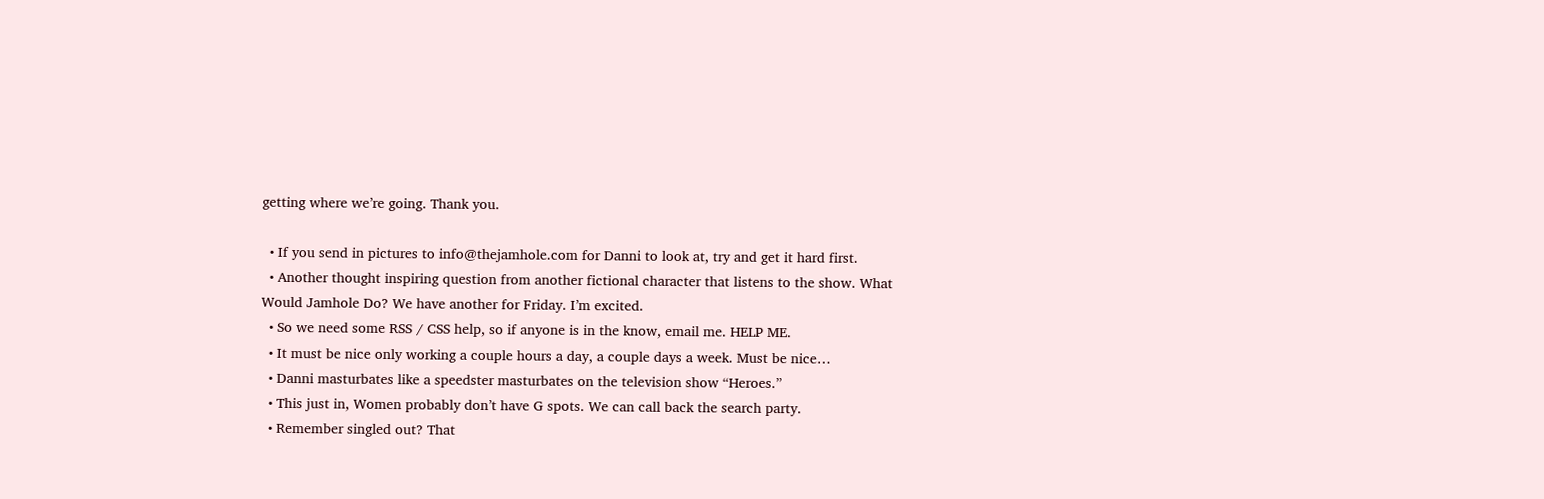getting where we’re going. Thank you.

  • If you send in pictures to info@thejamhole.com for Danni to look at, try and get it hard first.
  • Another thought inspiring question from another fictional character that listens to the show. What Would Jamhole Do? We have another for Friday. I’m excited.
  • So we need some RSS / CSS help, so if anyone is in the know, email me. HELP ME.
  • It must be nice only working a couple hours a day, a couple days a week. Must be nice…
  • Danni masturbates like a speedster masturbates on the television show “Heroes.”
  • This just in, Women probably don’t have G spots. We can call back the search party.
  • Remember singled out? That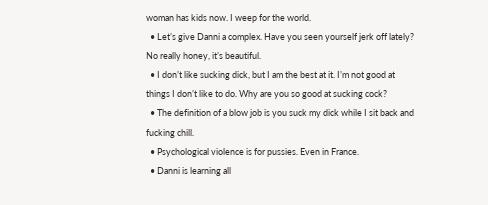woman has kids now. I weep for the world.
  • Let’s give Danni a complex. Have you seen yourself jerk off lately? No really honey, it’s beautiful.
  • I don’t like sucking dick, but I am the best at it. I’m not good at things I don’t like to do. Why are you so good at sucking cock?
  • The definition of a blow job is you suck my dick while I sit back and fucking chill.
  • Psychological violence is for pussies. Even in France.
  • Danni is learning all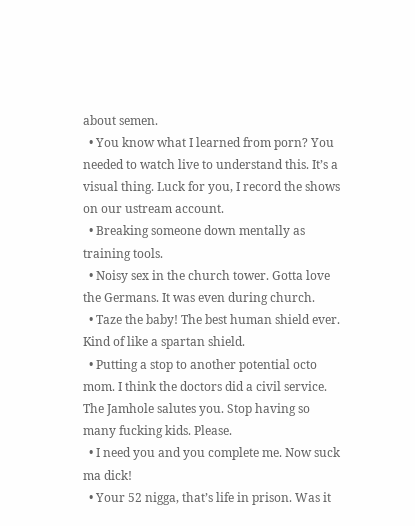about semen.
  • You know what I learned from porn? You needed to watch live to understand this. It’s a visual thing. Luck for you, I record the shows on our ustream account.
  • Breaking someone down mentally as training tools.
  • Noisy sex in the church tower. Gotta love the Germans. It was even during church.
  • Taze the baby! The best human shield ever. Kind of like a spartan shield.
  • Putting a stop to another potential octo mom. I think the doctors did a civil service. The Jamhole salutes you. Stop having so many fucking kids. Please.
  • I need you and you complete me. Now suck ma dick!
  • Your 52 nigga, that’s life in prison. Was it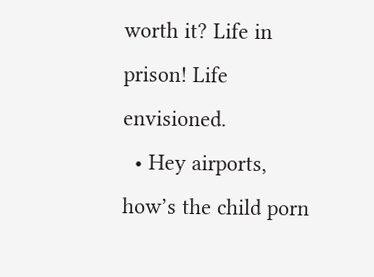worth it? Life in prison! Life envisioned.
  • Hey airports, how’s the child porn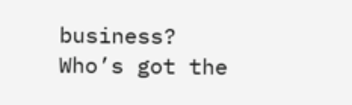business? Who’s got the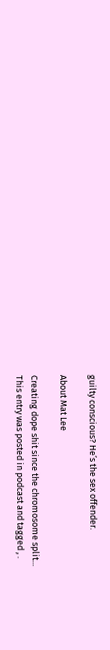guilty conscious? He’s the sex offender.

About Mat Lee

Creating dope shit since the chromosome split...
This entry was posted in podcast and tagged , .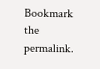Bookmark the permalink.